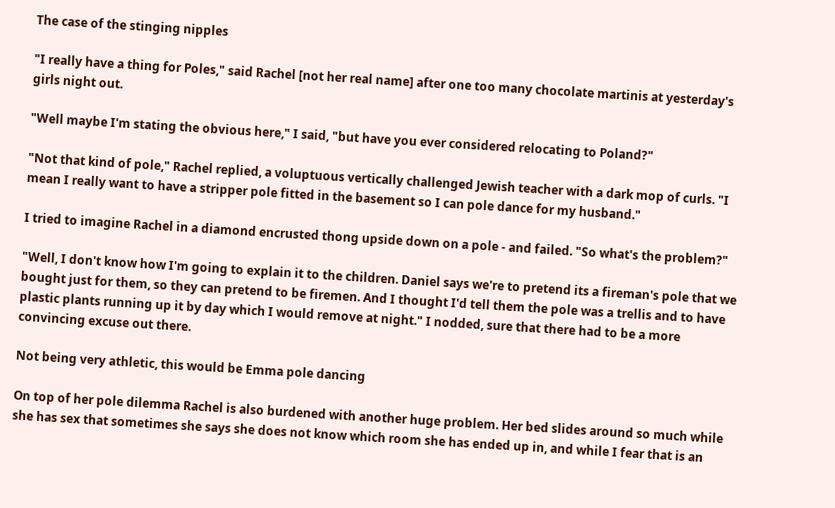The case of the stinging nipples

"I really have a thing for Poles," said Rachel [not her real name] after one too many chocolate martinis at yesterday's girls night out.

"Well maybe I'm stating the obvious here," I said, "but have you ever considered relocating to Poland?"

"Not that kind of pole," Rachel replied, a voluptuous vertically challenged Jewish teacher with a dark mop of curls. "I mean I really want to have a stripper pole fitted in the basement so I can pole dance for my husband."

I tried to imagine Rachel in a diamond encrusted thong upside down on a pole - and failed. "So what's the problem?"

"Well, I don't know how I'm going to explain it to the children. Daniel says we're to pretend its a fireman's pole that we bought just for them, so they can pretend to be firemen. And I thought I'd tell them the pole was a trellis and to have plastic plants running up it by day which I would remove at night." I nodded, sure that there had to be a more convincing excuse out there.

Not being very athletic, this would be Emma pole dancing

On top of her pole dilemma Rachel is also burdened with another huge problem. Her bed slides around so much while she has sex that sometimes she says she does not know which room she has ended up in, and while I fear that is an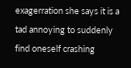exagerration she says it is a tad annoying to suddenly find oneself crashing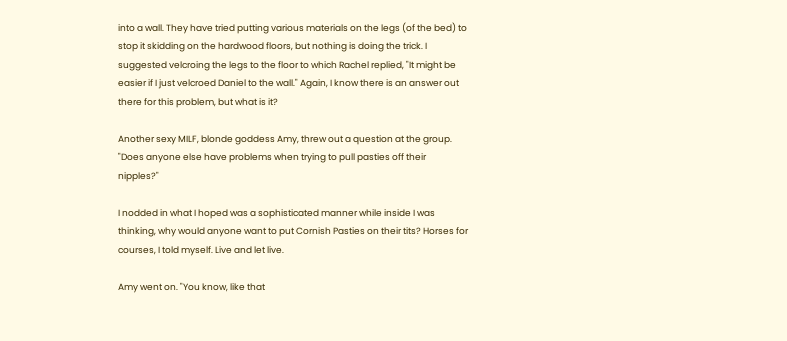into a wall. They have tried putting various materials on the legs (of the bed) to stop it skidding on the hardwood floors, but nothing is doing the trick. I suggested velcroing the legs to the floor to which Rachel replied, "It might be easier if I just velcroed Daniel to the wall." Again, I know there is an answer out there for this problem, but what is it?

Another sexy MILF, blonde goddess Amy, threw out a question at the group. "Does anyone else have problems when trying to pull pasties off their nipples?"

I nodded in what I hoped was a sophisticated manner while inside I was thinking, why would anyone want to put Cornish Pasties on their tits? Horses for courses, I told myself. Live and let live.

Amy went on. "You know, like that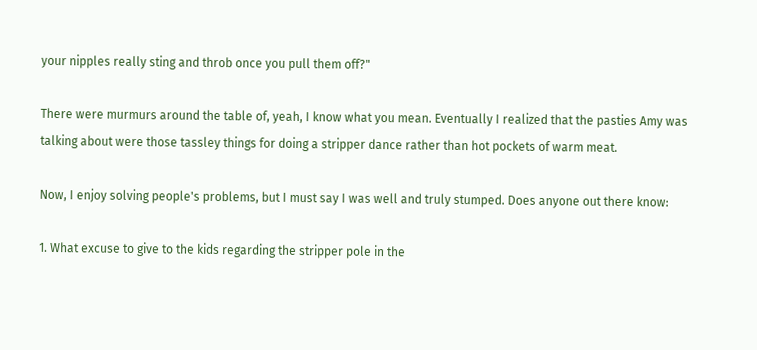your nipples really sting and throb once you pull them off?"

There were murmurs around the table of, yeah, I know what you mean. Eventually I realized that the pasties Amy was talking about were those tassley things for doing a stripper dance rather than hot pockets of warm meat.

Now, I enjoy solving people's problems, but I must say I was well and truly stumped. Does anyone out there know:

1. What excuse to give to the kids regarding the stripper pole in the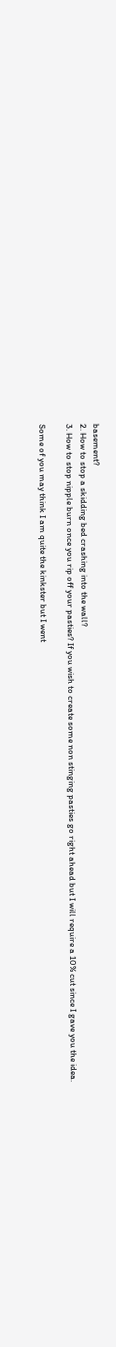basement?
2. How to stop a skidding bed crashing into the wall?
3. How to stop nipple burn once you rip off your pasties? If you wish to create some non stinging pasties go right ahead but I will require a 10% cut since I gave you the idea.

Some of you may think I am quite the kinkster but I went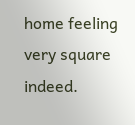home feeling very square indeed.